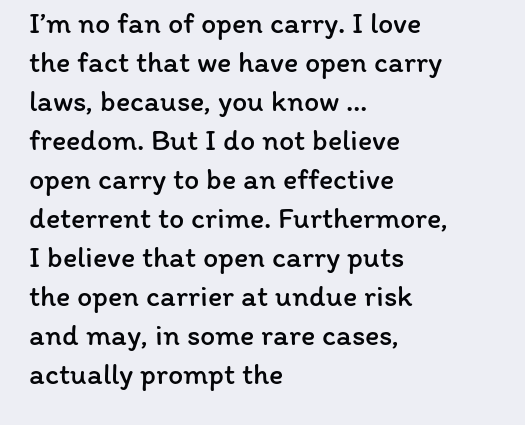I’m no fan of open carry. I love the fact that we have open carry laws, because, you know … freedom. But I do not believe open carry to be an effective deterrent to crime. Furthermore, I believe that open carry puts the open carrier at undue risk and may, in some rare cases, actually prompt the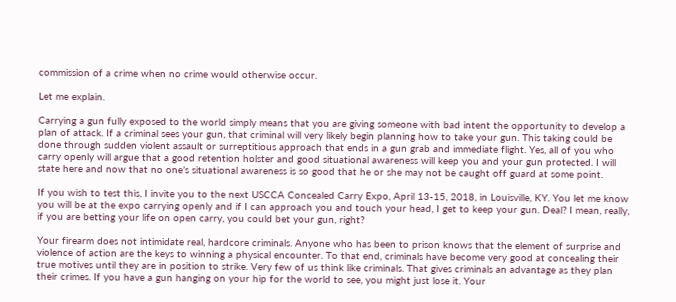commission of a crime when no crime would otherwise occur.

Let me explain.

Carrying a gun fully exposed to the world simply means that you are giving someone with bad intent the opportunity to develop a plan of attack. If a criminal sees your gun, that criminal will very likely begin planning how to take your gun. This taking could be done through sudden violent assault or surreptitious approach that ends in a gun grab and immediate flight. Yes, all of you who carry openly will argue that a good retention holster and good situational awareness will keep you and your gun protected. I will state here and now that no one’s situational awareness is so good that he or she may not be caught off guard at some point.

If you wish to test this, I invite you to the next USCCA Concealed Carry Expo, April 13-15, 2018, in Louisville, KY. You let me know you will be at the expo carrying openly and if I can approach you and touch your head, I get to keep your gun. Deal? I mean, really, if you are betting your life on open carry, you could bet your gun, right?

Your firearm does not intimidate real, hardcore criminals. Anyone who has been to prison knows that the element of surprise and violence of action are the keys to winning a physical encounter. To that end, criminals have become very good at concealing their true motives until they are in position to strike. Very few of us think like criminals. That gives criminals an advantage as they plan their crimes. If you have a gun hanging on your hip for the world to see, you might just lose it. Your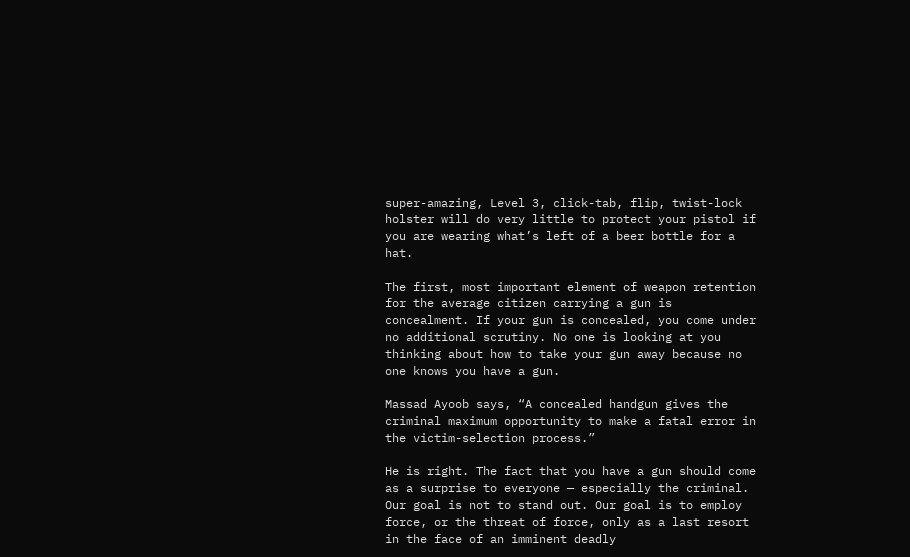super-amazing, Level 3, click-tab, flip, twist-lock holster will do very little to protect your pistol if you are wearing what’s left of a beer bottle for a hat.

The first, most important element of weapon retention for the average citizen carrying a gun is concealment. If your gun is concealed, you come under no additional scrutiny. No one is looking at you thinking about how to take your gun away because no one knows you have a gun.

Massad Ayoob says, “A concealed handgun gives the criminal maximum opportunity to make a fatal error in the victim-selection process.”

He is right. The fact that you have a gun should come as a surprise to everyone — especially the criminal. Our goal is not to stand out. Our goal is to employ force, or the threat of force, only as a last resort in the face of an imminent deadly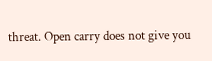threat. Open carry does not give you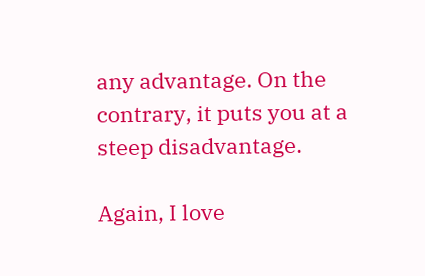any advantage. On the contrary, it puts you at a steep disadvantage.

Again, I love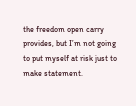the freedom open carry provides, but I’m not going to put myself at risk just to make statement.